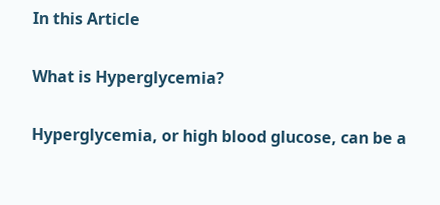In this Article

What is Hyperglycemia?

Hyperglycemia, or high blood glucose, can be a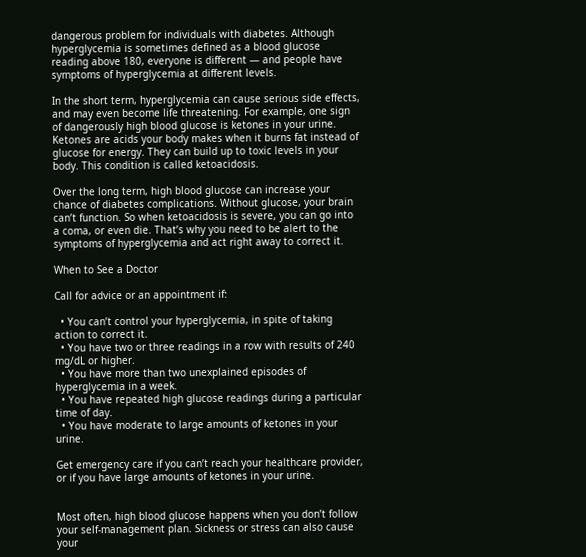dangerous problem for individuals with diabetes. Although hyperglycemia is sometimes defined as a blood glucose reading above 180, everyone is different — and people have symptoms of hyperglycemia at different levels.

In the short term, hyperglycemia can cause serious side effects, and may even become life threatening. For example, one sign of dangerously high blood glucose is ketones in your urine. Ketones are acids your body makes when it burns fat instead of glucose for energy. They can build up to toxic levels in your body. This condition is called ketoacidosis.

Over the long term, high blood glucose can increase your chance of diabetes complications. Without glucose, your brain can’t function. So when ketoacidosis is severe, you can go into a coma, or even die. That’s why you need to be alert to the symptoms of hyperglycemia and act right away to correct it.

When to See a Doctor

Call for advice or an appointment if:

  • You can’t control your hyperglycemia, in spite of taking action to correct it.
  • You have two or three readings in a row with results of 240 mg/dL or higher.
  • You have more than two unexplained episodes of hyperglycemia in a week.
  • You have repeated high glucose readings during a particular time of day.
  • You have moderate to large amounts of ketones in your urine.

Get emergency care if you can’t reach your healthcare provider, or if you have large amounts of ketones in your urine.


Most often, high blood glucose happens when you don’t follow your self-management plan. Sickness or stress can also cause your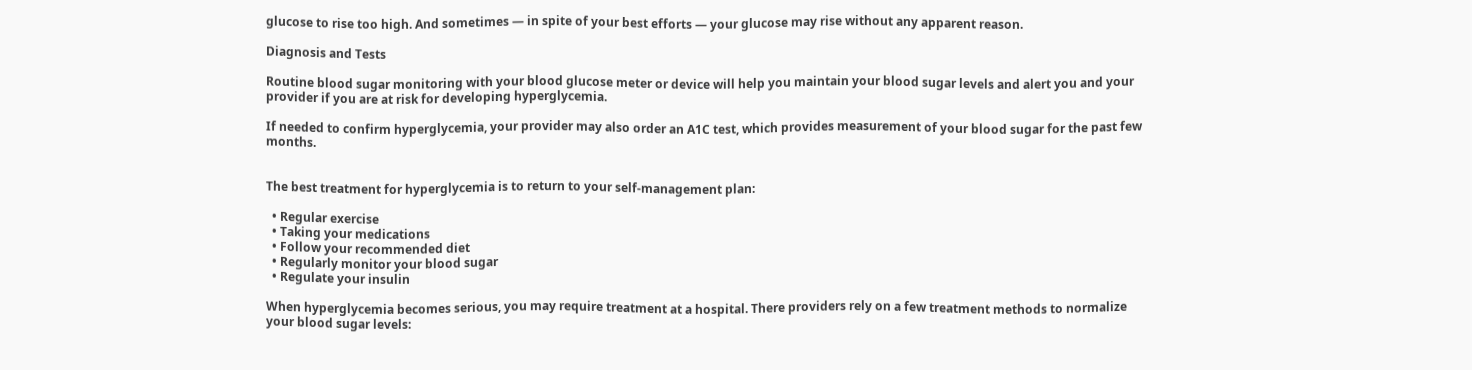glucose to rise too high. And sometimes — in spite of your best efforts — your glucose may rise without any apparent reason.

Diagnosis and Tests

Routine blood sugar monitoring with your blood glucose meter or device will help you maintain your blood sugar levels and alert you and your provider if you are at risk for developing hyperglycemia.

If needed to confirm hyperglycemia, your provider may also order an A1C test, which provides measurement of your blood sugar for the past few months.


The best treatment for hyperglycemia is to return to your self-management plan:

  • Regular exercise
  • Taking your medications
  • Follow your recommended diet
  • Regularly monitor your blood sugar
  • Regulate your insulin

When hyperglycemia becomes serious, you may require treatment at a hospital. There providers rely on a few treatment methods to normalize your blood sugar levels: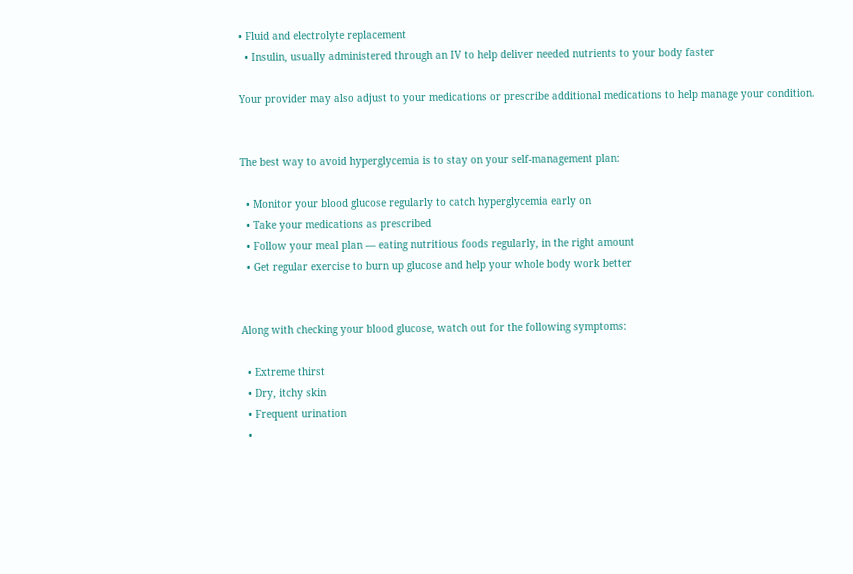• Fluid and electrolyte replacement
  • Insulin, usually administered through an IV to help deliver needed nutrients to your body faster

Your provider may also adjust to your medications or prescribe additional medications to help manage your condition.


The best way to avoid hyperglycemia is to stay on your self-management plan:

  • Monitor your blood glucose regularly to catch hyperglycemia early on
  • Take your medications as prescribed
  • Follow your meal plan — eating nutritious foods regularly, in the right amount
  • Get regular exercise to burn up glucose and help your whole body work better


Along with checking your blood glucose, watch out for the following symptoms:

  • Extreme thirst
  • Dry, itchy skin
  • Frequent urination
  •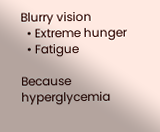Blurry vision
  • Extreme hunger
  • Fatigue

Because hyperglycemia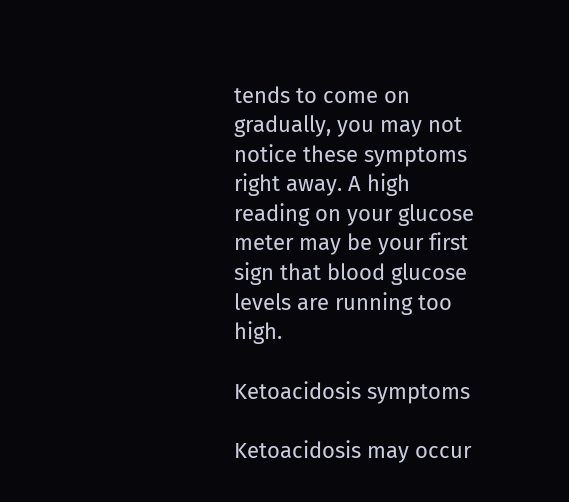tends to come on gradually, you may not notice these symptoms right away. A high reading on your glucose meter may be your first sign that blood glucose levels are running too high.

Ketoacidosis symptoms

Ketoacidosis may occur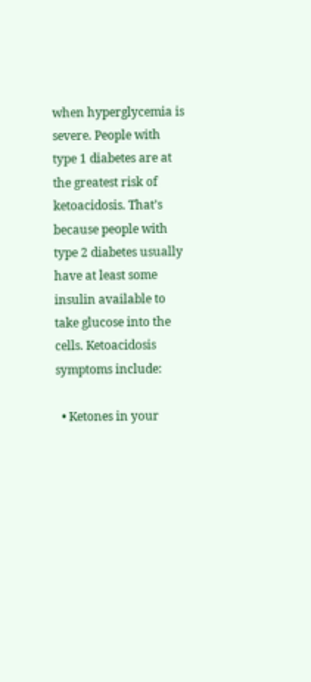when hyperglycemia is severe. People with type 1 diabetes are at the greatest risk of ketoacidosis. That’s because people with type 2 diabetes usually have at least some insulin available to take glucose into the cells. Ketoacidosis symptoms include:

  • Ketones in your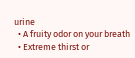urine
  • A fruity odor on your breath
  • Extreme thirst or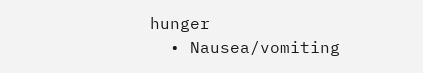hunger
  • Nausea/vomiting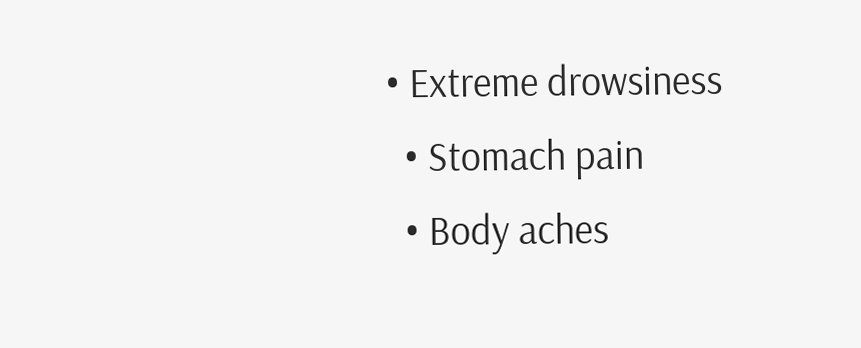• Extreme drowsiness
  • Stomach pain
  • Body aches